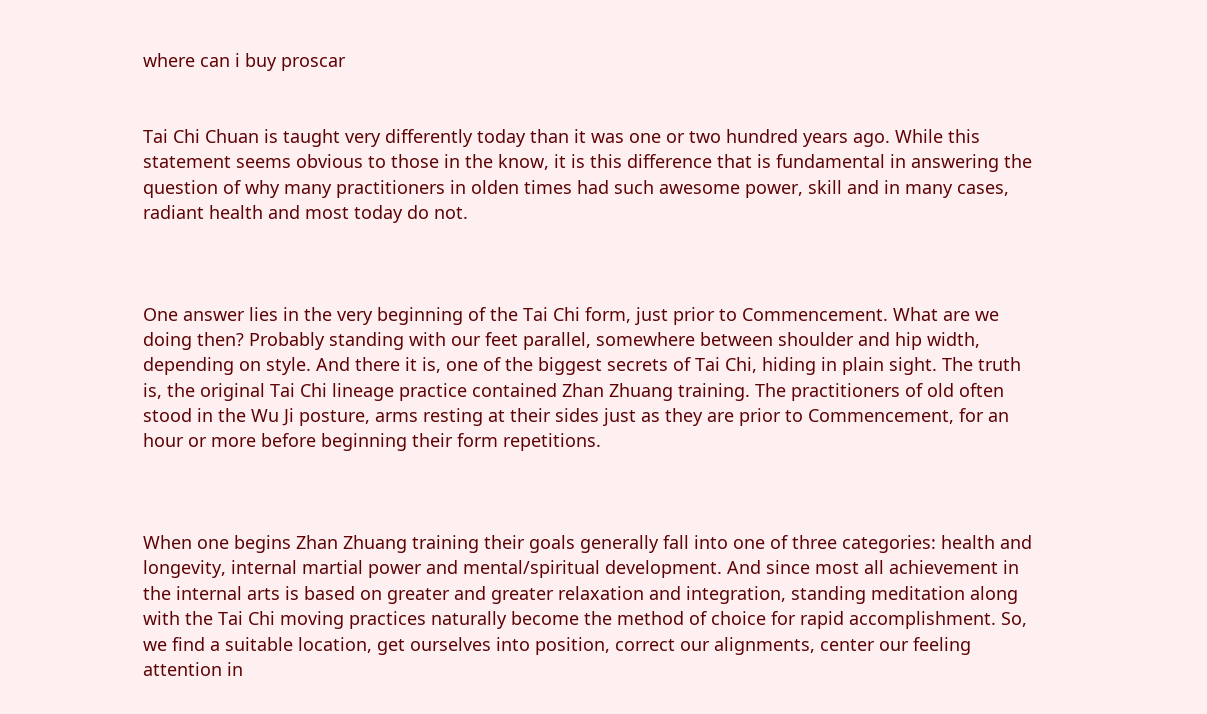where can i buy proscar


Tai Chi Chuan is taught very differently today than it was one or two hundred years ago. While this statement seems obvious to those in the know, it is this difference that is fundamental in answering the question of why many practitioners in olden times had such awesome power, skill and in many cases, radiant health and most today do not.



One answer lies in the very beginning of the Tai Chi form, just prior to Commencement. What are we doing then? Probably standing with our feet parallel, somewhere between shoulder and hip width, depending on style. And there it is, one of the biggest secrets of Tai Chi, hiding in plain sight. The truth is, the original Tai Chi lineage practice contained Zhan Zhuang training. The practitioners of old often stood in the Wu Ji posture, arms resting at their sides just as they are prior to Commencement, for an hour or more before beginning their form repetitions.



When one begins Zhan Zhuang training their goals generally fall into one of three categories: health and longevity, internal martial power and mental/spiritual development. And since most all achievement in the internal arts is based on greater and greater relaxation and integration, standing meditation along with the Tai Chi moving practices naturally become the method of choice for rapid accomplishment. So, we find a suitable location, get ourselves into position, correct our alignments, center our feeling attention in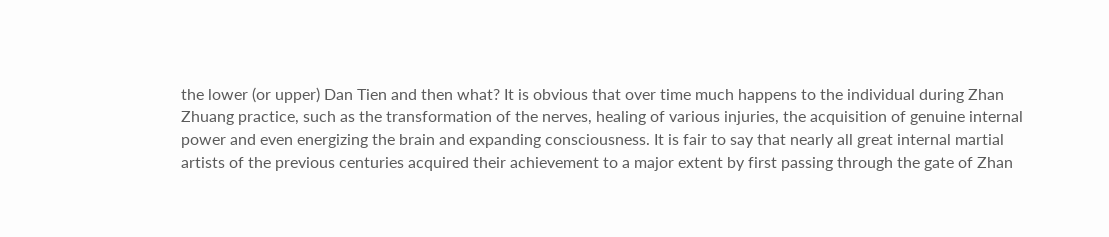the lower (or upper) Dan Tien and then what? It is obvious that over time much happens to the individual during Zhan Zhuang practice, such as the transformation of the nerves, healing of various injuries, the acquisition of genuine internal power and even energizing the brain and expanding consciousness. It is fair to say that nearly all great internal martial artists of the previous centuries acquired their achievement to a major extent by first passing through the gate of Zhan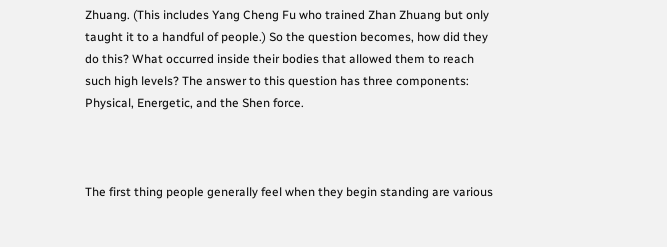Zhuang. (This includes Yang Cheng Fu who trained Zhan Zhuang but only taught it to a handful of people.) So the question becomes, how did they do this? What occurred inside their bodies that allowed them to reach such high levels? The answer to this question has three components: Physical, Energetic, and the Shen force.



The first thing people generally feel when they begin standing are various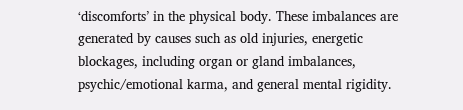‘discomforts’ in the physical body. These imbalances are generated by causes such as old injuries, energetic blockages, including organ or gland imbalances, psychic/emotional karma, and general mental rigidity.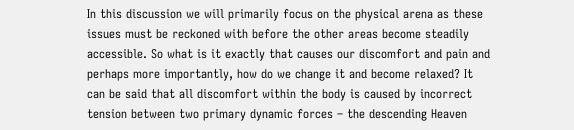In this discussion we will primarily focus on the physical arena as these issues must be reckoned with before the other areas become steadily accessible. So what is it exactly that causes our discomfort and pain and perhaps more importantly, how do we change it and become relaxed? It can be said that all discomfort within the body is caused by incorrect tension between two primary dynamic forces – the descending Heaven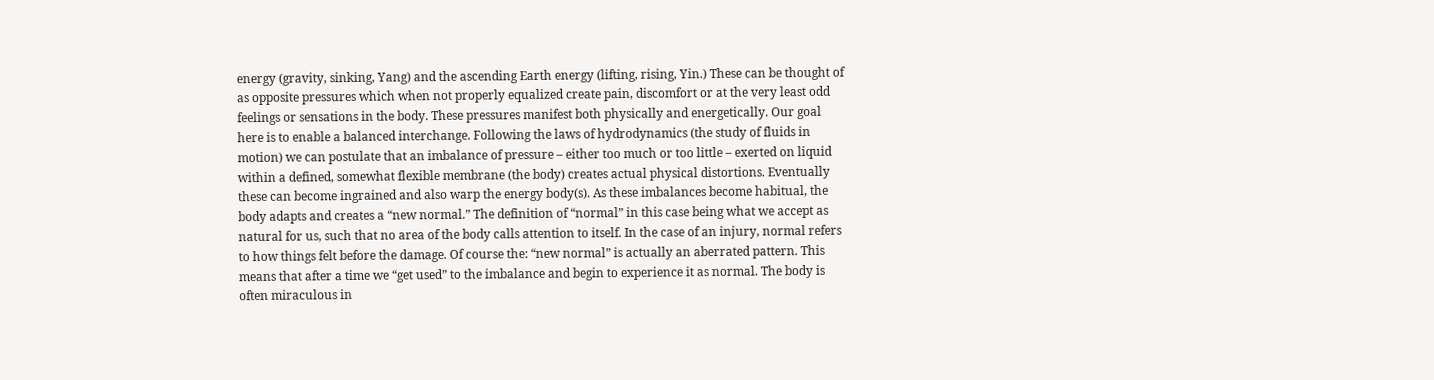energy (gravity, sinking, Yang) and the ascending Earth energy (lifting, rising, Yin.) These can be thought of as opposite pressures which when not properly equalized create pain, discomfort or at the very least odd feelings or sensations in the body. These pressures manifest both physically and energetically. Our goal here is to enable a balanced interchange. Following the laws of hydrodynamics (the study of fluids in motion) we can postulate that an imbalance of pressure – either too much or too little – exerted on liquid within a defined, somewhat flexible membrane (the body) creates actual physical distortions. Eventually these can become ingrained and also warp the energy body(s). As these imbalances become habitual, the body adapts and creates a “new normal.” The definition of “normal” in this case being what we accept as natural for us, such that no area of the body calls attention to itself. In the case of an injury, normal refers to how things felt before the damage. Of course the: “new normal” is actually an aberrated pattern. This means that after a time we “get used” to the imbalance and begin to experience it as normal. The body is often miraculous in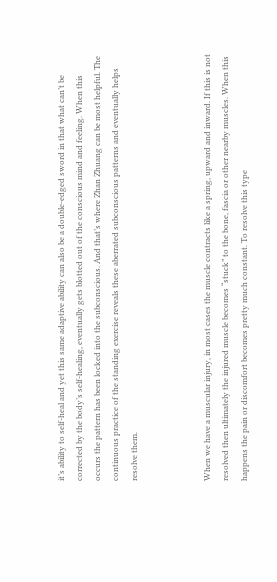it’s ability to self-heal and yet this same adaptive ability can also be a double-edged sword in that what can’t be corrected by the body’s self-healing, eventually gets blotted out of the conscious mind and feeling. When this occurs the pattern has been locked into the subconscious. And that’s where Zhan Zhuang can be most helpful. The continuous practice of the standing exercise reveals these aberrated subconscious patterns and eventually helps resolve them.



When we have a muscular injury, in most cases the muscle contracts like a spring, upward and inward. If this is not resolved then ultimately the injured muscle becomes “stuck” to the bone, fascia or other nearby muscles. When this happens the pain or discomfort becomes pretty much constant. To resolve this type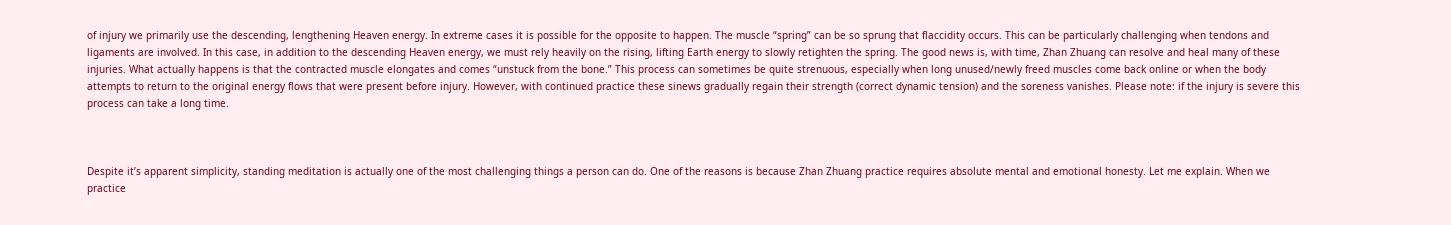of injury we primarily use the descending, lengthening Heaven energy. In extreme cases it is possible for the opposite to happen. The muscle “spring” can be so sprung that flaccidity occurs. This can be particularly challenging when tendons and ligaments are involved. In this case, in addition to the descending Heaven energy, we must rely heavily on the rising, lifting Earth energy to slowly retighten the spring. The good news is, with time, Zhan Zhuang can resolve and heal many of these injuries. What actually happens is that the contracted muscle elongates and comes “unstuck from the bone.” This process can sometimes be quite strenuous, especially when long unused/newly freed muscles come back online or when the body attempts to return to the original energy flows that were present before injury. However, with continued practice these sinews gradually regain their strength (correct dynamic tension) and the soreness vanishes. Please note: if the injury is severe this process can take a long time.



Despite it’s apparent simplicity, standing meditation is actually one of the most challenging things a person can do. One of the reasons is because Zhan Zhuang practice requires absolute mental and emotional honesty. Let me explain. When we practice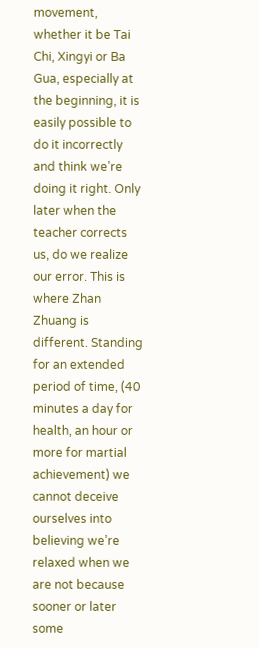movement, whether it be Tai Chi, Xingyi or Ba Gua, especially at the beginning, it is easily possible to do it incorrectly and think we’re doing it right. Only later when the teacher corrects us, do we realize our error. This is where Zhan Zhuang is different. Standing for an extended period of time, (40 minutes a day for health, an hour or more for martial achievement) we cannot deceive ourselves into believing we’re relaxed when we are not because sooner or later some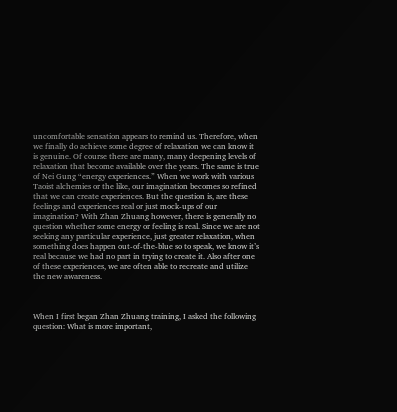uncomfortable sensation appears to remind us. Therefore, when we finally do achieve some degree of relaxation we can know it is genuine. Of course there are many, many deepening levels of relaxation that become available over the years. The same is true of Nei Gung “energy experiences.” When we work with various Taoist alchemies or the like, our imagination becomes so refined that we can create experiences. But the question is, are these feelings and experiences real or just mock-ups of our imagination? With Zhan Zhuang however, there is generally no question whether some energy or feeling is real. Since we are not seeking any particular experience, just greater relaxation, when something does happen out-of-the-blue so to speak, we know it’s real because we had no part in trying to create it. Also after one of these experiences, we are often able to recreate and utilize the new awareness.



When I first began Zhan Zhuang training, I asked the following question: What is more important,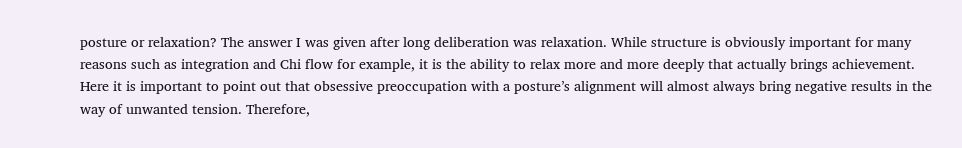posture or relaxation? The answer I was given after long deliberation was relaxation. While structure is obviously important for many reasons such as integration and Chi flow for example, it is the ability to relax more and more deeply that actually brings achievement. Here it is important to point out that obsessive preoccupation with a posture’s alignment will almost always bring negative results in the way of unwanted tension. Therefore,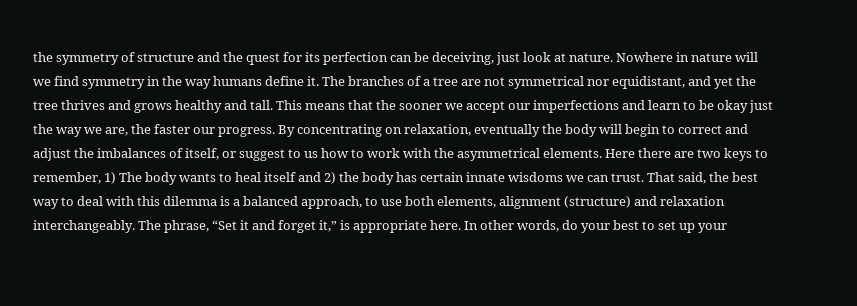the symmetry of structure and the quest for its perfection can be deceiving, just look at nature. Nowhere in nature will we find symmetry in the way humans define it. The branches of a tree are not symmetrical nor equidistant, and yet the tree thrives and grows healthy and tall. This means that the sooner we accept our imperfections and learn to be okay just the way we are, the faster our progress. By concentrating on relaxation, eventually the body will begin to correct and adjust the imbalances of itself, or suggest to us how to work with the asymmetrical elements. Here there are two keys to remember, 1) The body wants to heal itself and 2) the body has certain innate wisdoms we can trust. That said, the best way to deal with this dilemma is a balanced approach, to use both elements, alignment (structure) and relaxation interchangeably. The phrase, “Set it and forget it,” is appropriate here. In other words, do your best to set up your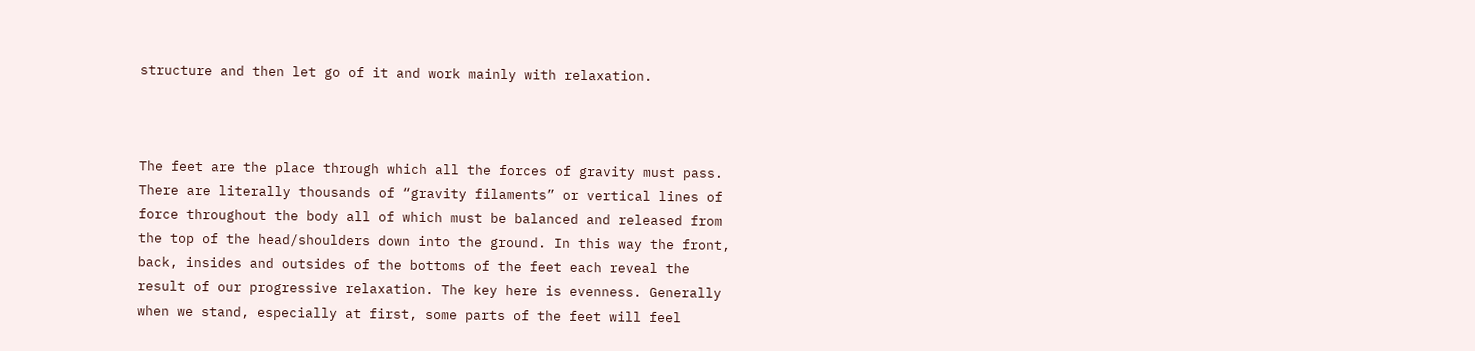structure and then let go of it and work mainly with relaxation.



The feet are the place through which all the forces of gravity must pass. There are literally thousands of “gravity filaments” or vertical lines of force throughout the body all of which must be balanced and released from the top of the head/shoulders down into the ground. In this way the front, back, insides and outsides of the bottoms of the feet each reveal the result of our progressive relaxation. The key here is evenness. Generally when we stand, especially at first, some parts of the feet will feel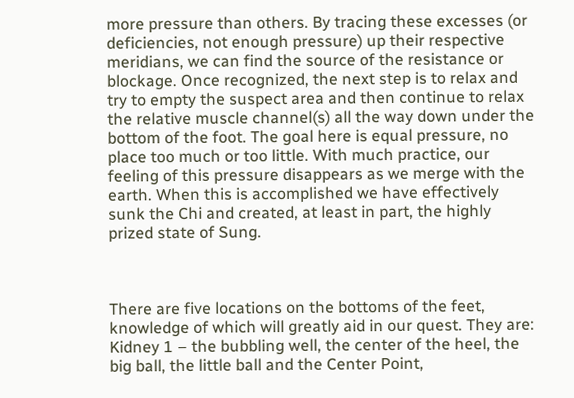more pressure than others. By tracing these excesses (or deficiencies, not enough pressure) up their respective meridians, we can find the source of the resistance or blockage. Once recognized, the next step is to relax and try to empty the suspect area and then continue to relax the relative muscle channel(s) all the way down under the bottom of the foot. The goal here is equal pressure, no place too much or too little. With much practice, our feeling of this pressure disappears as we merge with the earth. When this is accomplished we have effectively sunk the Chi and created, at least in part, the highly prized state of Sung.



There are five locations on the bottoms of the feet, knowledge of which will greatly aid in our quest. They are: Kidney 1 – the bubbling well, the center of the heel, the big ball, the little ball and the Center Point,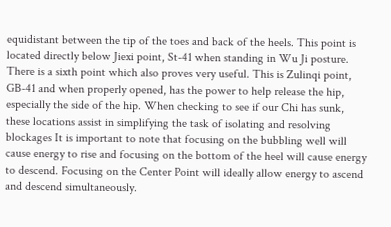equidistant between the tip of the toes and back of the heels. This point is located directly below Jiexi point, St-41 when standing in Wu Ji posture. There is a sixth point which also proves very useful. This is Zulinqi point, GB-41 and when properly opened, has the power to help release the hip, especially the side of the hip. When checking to see if our Chi has sunk, these locations assist in simplifying the task of isolating and resolving blockages It is important to note that focusing on the bubbling well will cause energy to rise and focusing on the bottom of the heel will cause energy to descend. Focusing on the Center Point will ideally allow energy to ascend and descend simultaneously.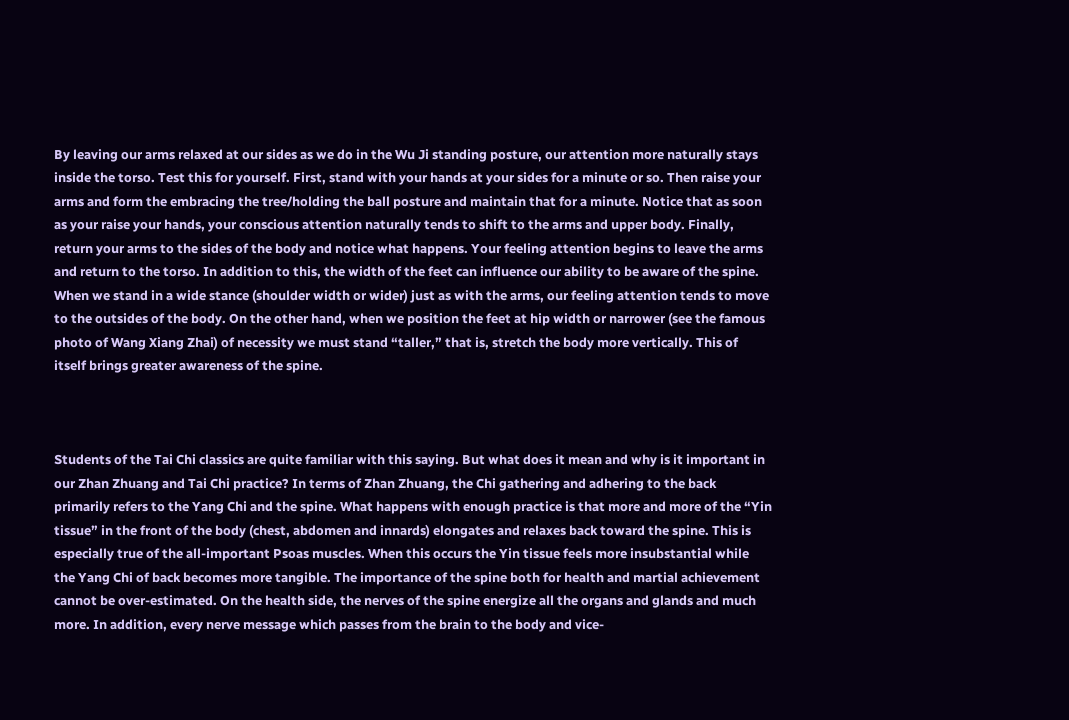By leaving our arms relaxed at our sides as we do in the Wu Ji standing posture, our attention more naturally stays inside the torso. Test this for yourself. First, stand with your hands at your sides for a minute or so. Then raise your arms and form the embracing the tree/holding the ball posture and maintain that for a minute. Notice that as soon as your raise your hands, your conscious attention naturally tends to shift to the arms and upper body. Finally, return your arms to the sides of the body and notice what happens. Your feeling attention begins to leave the arms and return to the torso. In addition to this, the width of the feet can influence our ability to be aware of the spine. When we stand in a wide stance (shoulder width or wider) just as with the arms, our feeling attention tends to move to the outsides of the body. On the other hand, when we position the feet at hip width or narrower (see the famous photo of Wang Xiang Zhai) of necessity we must stand “taller,” that is, stretch the body more vertically. This of itself brings greater awareness of the spine.



Students of the Tai Chi classics are quite familiar with this saying. But what does it mean and why is it important in our Zhan Zhuang and Tai Chi practice? In terms of Zhan Zhuang, the Chi gathering and adhering to the back primarily refers to the Yang Chi and the spine. What happens with enough practice is that more and more of the “Yin tissue” in the front of the body (chest, abdomen and innards) elongates and relaxes back toward the spine. This is especially true of the all-important Psoas muscles. When this occurs the Yin tissue feels more insubstantial while the Yang Chi of back becomes more tangible. The importance of the spine both for health and martial achievement cannot be over-estimated. On the health side, the nerves of the spine energize all the organs and glands and much more. In addition, every nerve message which passes from the brain to the body and vice-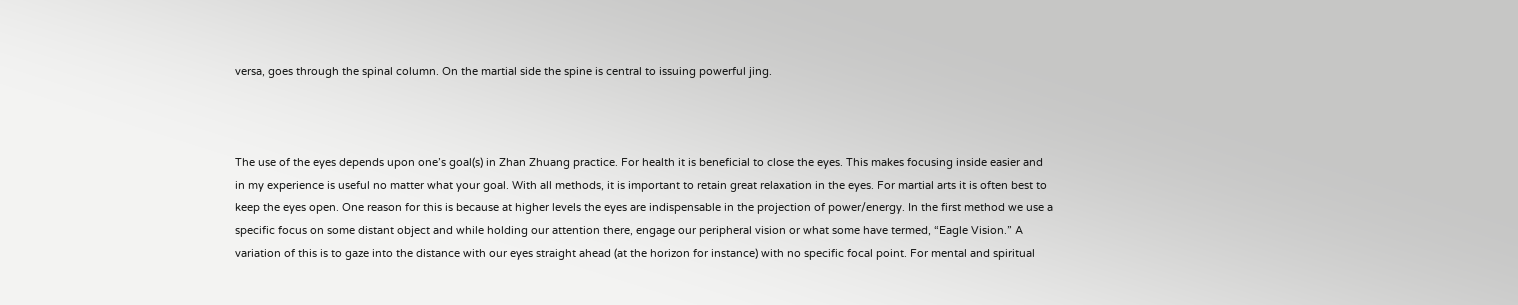versa, goes through the spinal column. On the martial side the spine is central to issuing powerful jing.



The use of the eyes depends upon one’s goal(s) in Zhan Zhuang practice. For health it is beneficial to close the eyes. This makes focusing inside easier and in my experience is useful no matter what your goal. With all methods, it is important to retain great relaxation in the eyes. For martial arts it is often best to keep the eyes open. One reason for this is because at higher levels the eyes are indispensable in the projection of power/energy. In the first method we use a specific focus on some distant object and while holding our attention there, engage our peripheral vision or what some have termed, “Eagle Vision.” A variation of this is to gaze into the distance with our eyes straight ahead (at the horizon for instance) with no specific focal point. For mental and spiritual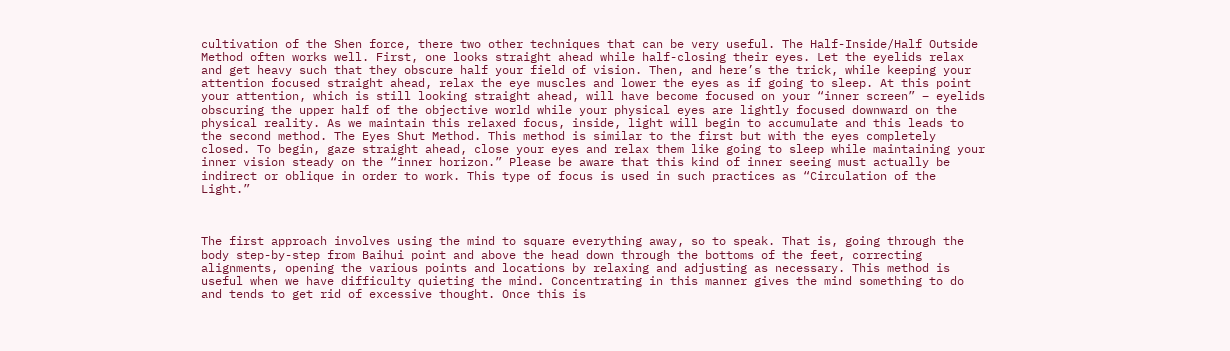cultivation of the Shen force, there two other techniques that can be very useful. The Half-Inside/Half Outside Method often works well. First, one looks straight ahead while half-closing their eyes. Let the eyelids relax and get heavy such that they obscure half your field of vision. Then, and here’s the trick, while keeping your attention focused straight ahead, relax the eye muscles and lower the eyes as if going to sleep. At this point your attention, which is still looking straight ahead, will have become focused on your “inner screen” – eyelids obscuring the upper half of the objective world while your physical eyes are lightly focused downward on the physical reality. As we maintain this relaxed focus, inside, light will begin to accumulate and this leads to the second method. The Eyes Shut Method. This method is similar to the first but with the eyes completely closed. To begin, gaze straight ahead, close your eyes and relax them like going to sleep while maintaining your inner vision steady on the “inner horizon.” Please be aware that this kind of inner seeing must actually be indirect or oblique in order to work. This type of focus is used in such practices as “Circulation of the Light.”



The first approach involves using the mind to square everything away, so to speak. That is, going through the body step-by-step from Baihui point and above the head down through the bottoms of the feet, correcting alignments, opening the various points and locations by relaxing and adjusting as necessary. This method is useful when we have difficulty quieting the mind. Concentrating in this manner gives the mind something to do and tends to get rid of excessive thought. Once this is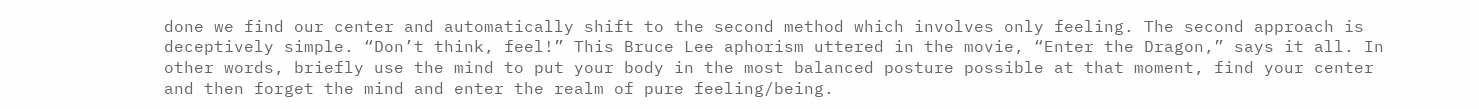done we find our center and automatically shift to the second method which involves only feeling. The second approach is deceptively simple. “Don’t think, feel!” This Bruce Lee aphorism uttered in the movie, “Enter the Dragon,” says it all. In other words, briefly use the mind to put your body in the most balanced posture possible at that moment, find your center and then forget the mind and enter the realm of pure feeling/being.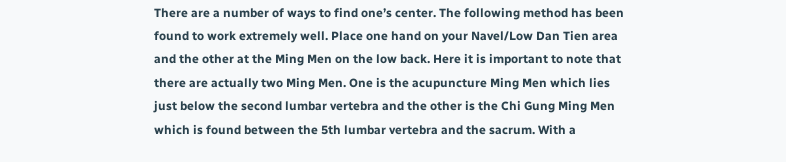There are a number of ways to find one’s center. The following method has been found to work extremely well. Place one hand on your Navel/Low Dan Tien area and the other at the Ming Men on the low back. Here it is important to note that there are actually two Ming Men. One is the acupuncture Ming Men which lies just below the second lumbar vertebra and the other is the Chi Gung Ming Men which is found between the 5th lumbar vertebra and the sacrum. With a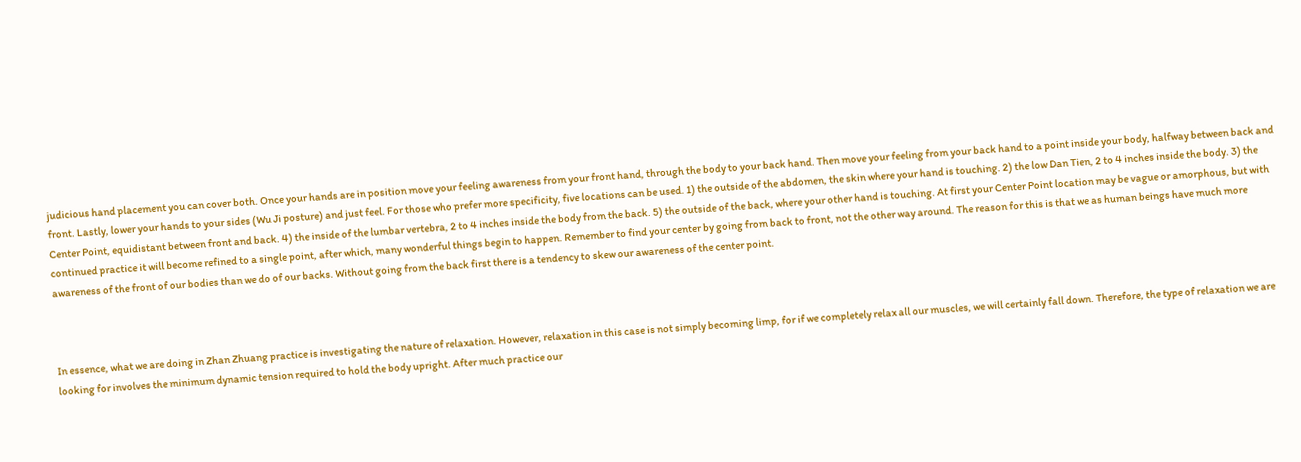judicious hand placement you can cover both. Once your hands are in position move your feeling awareness from your front hand, through the body to your back hand. Then move your feeling from your back hand to a point inside your body, halfway between back and front. Lastly, lower your hands to your sides (Wu Ji posture) and just feel. For those who prefer more specificity, five locations can be used. 1) the outside of the abdomen, the skin where your hand is touching. 2) the low Dan Tien, 2 to 4 inches inside the body. 3) the Center Point, equidistant between front and back. 4) the inside of the lumbar vertebra, 2 to 4 inches inside the body from the back. 5) the outside of the back, where your other hand is touching. At first your Center Point location may be vague or amorphous, but with continued practice it will become refined to a single point, after which, many wonderful things begin to happen. Remember to find your center by going from back to front, not the other way around. The reason for this is that we as human beings have much more awareness of the front of our bodies than we do of our backs. Without going from the back first there is a tendency to skew our awareness of the center point.



In essence, what we are doing in Zhan Zhuang practice is investigating the nature of relaxation. However, relaxation in this case is not simply becoming limp, for if we completely relax all our muscles, we will certainly fall down. Therefore, the type of relaxation we are looking for involves the minimum dynamic tension required to hold the body upright. After much practice our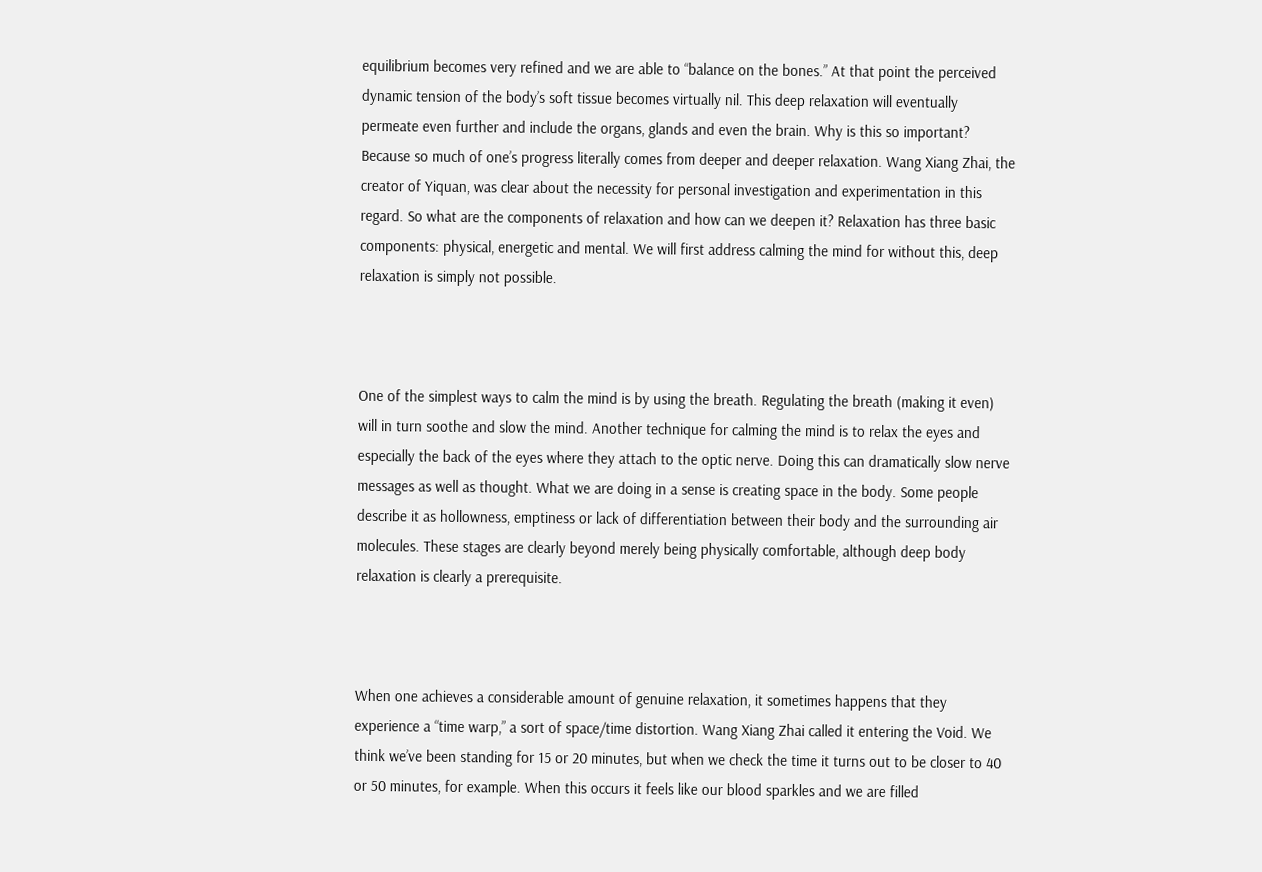equilibrium becomes very refined and we are able to “balance on the bones.” At that point the perceived dynamic tension of the body’s soft tissue becomes virtually nil. This deep relaxation will eventually permeate even further and include the organs, glands and even the brain. Why is this so important? Because so much of one’s progress literally comes from deeper and deeper relaxation. Wang Xiang Zhai, the creator of Yiquan, was clear about the necessity for personal investigation and experimentation in this regard. So what are the components of relaxation and how can we deepen it? Relaxation has three basic components: physical, energetic and mental. We will first address calming the mind for without this, deep relaxation is simply not possible.



One of the simplest ways to calm the mind is by using the breath. Regulating the breath (making it even) will in turn soothe and slow the mind. Another technique for calming the mind is to relax the eyes and especially the back of the eyes where they attach to the optic nerve. Doing this can dramatically slow nerve messages as well as thought. What we are doing in a sense is creating space in the body. Some people describe it as hollowness, emptiness or lack of differentiation between their body and the surrounding air molecules. These stages are clearly beyond merely being physically comfortable, although deep body relaxation is clearly a prerequisite.



When one achieves a considerable amount of genuine relaxation, it sometimes happens that they experience a “time warp,” a sort of space/time distortion. Wang Xiang Zhai called it entering the Void. We think we’ve been standing for 15 or 20 minutes, but when we check the time it turns out to be closer to 40 or 50 minutes, for example. When this occurs it feels like our blood sparkles and we are filled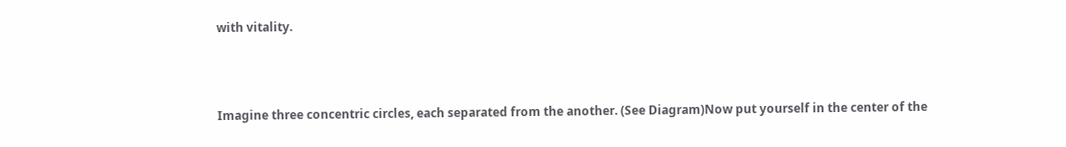with vitality.



Imagine three concentric circles, each separated from the another. (See Diagram)Now put yourself in the center of the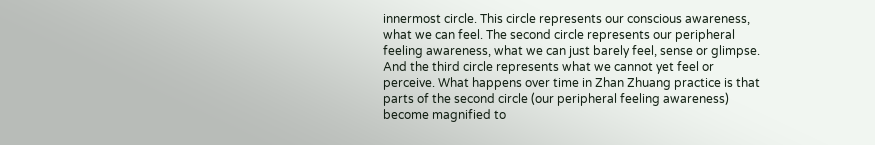innermost circle. This circle represents our conscious awareness, what we can feel. The second circle represents our peripheral feeling awareness, what we can just barely feel, sense or glimpse. And the third circle represents what we cannot yet feel or perceive. What happens over time in Zhan Zhuang practice is that parts of the second circle (our peripheral feeling awareness) become magnified to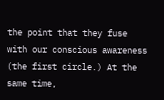the point that they fuse with our conscious awareness (the first circle.) At the same time,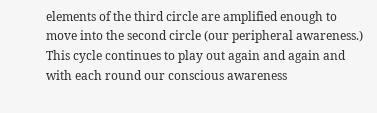elements of the third circle are amplified enough to move into the second circle (our peripheral awareness.) This cycle continues to play out again and again and with each round our conscious awareness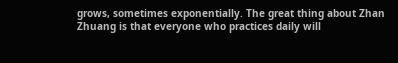grows, sometimes exponentially. The great thing about Zhan Zhuang is that everyone who practices daily will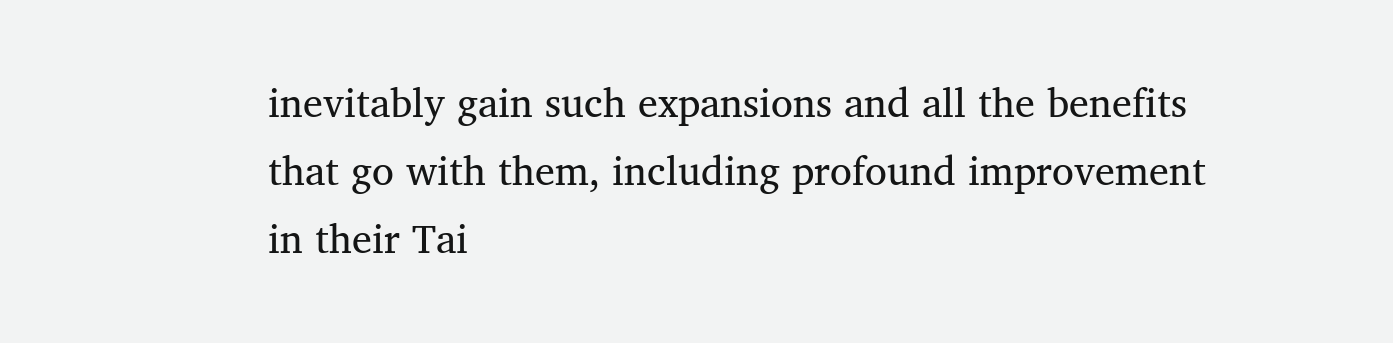inevitably gain such expansions and all the benefits that go with them, including profound improvement in their Tai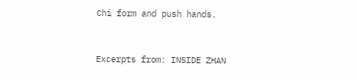Chi form and push hands.


Excerpts from: INSIDE ZHAN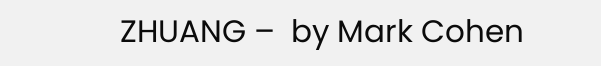ZHUANG –  by Mark Cohen